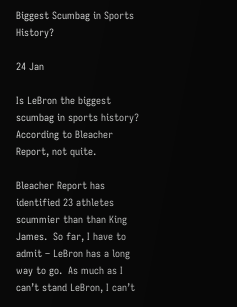Biggest Scumbag in Sports History?

24 Jan

Is LeBron the biggest scumbag in sports history?  According to Bleacher Report, not quite.

Bleacher Report has identified 23 athletes scummier than than King James.  So far, I have to admit – LeBron has a long way to go.  As much as I can’t stand LeBron, I can’t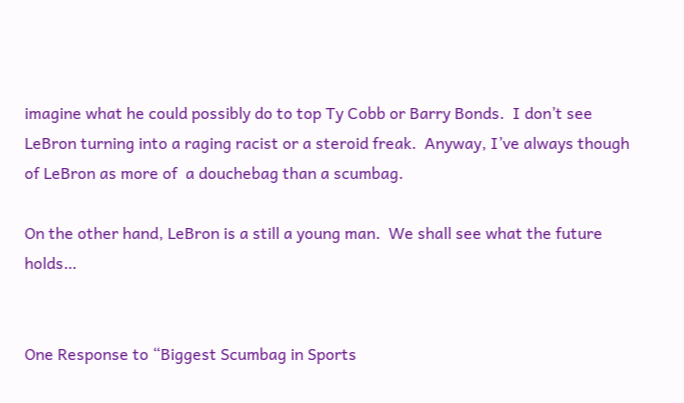imagine what he could possibly do to top Ty Cobb or Barry Bonds.  I don’t see LeBron turning into a raging racist or a steroid freak.  Anyway, I’ve always though of LeBron as more of  a douchebag than a scumbag.

On the other hand, LeBron is a still a young man.  We shall see what the future holds…


One Response to “Biggest Scumbag in Sports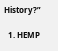History?”

  1. HEMP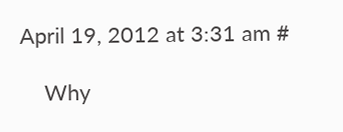April 19, 2012 at 3:31 am #

    Why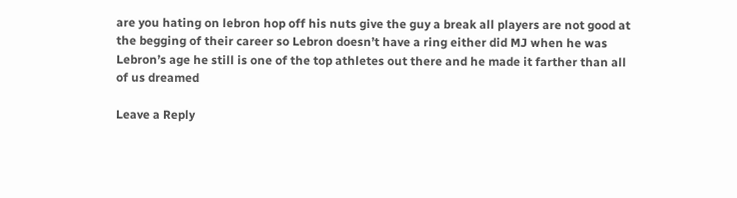are you hating on lebron hop off his nuts give the guy a break all players are not good at the begging of their career so Lebron doesn’t have a ring either did MJ when he was Lebron’s age he still is one of the top athletes out there and he made it farther than all of us dreamed

Leave a Reply